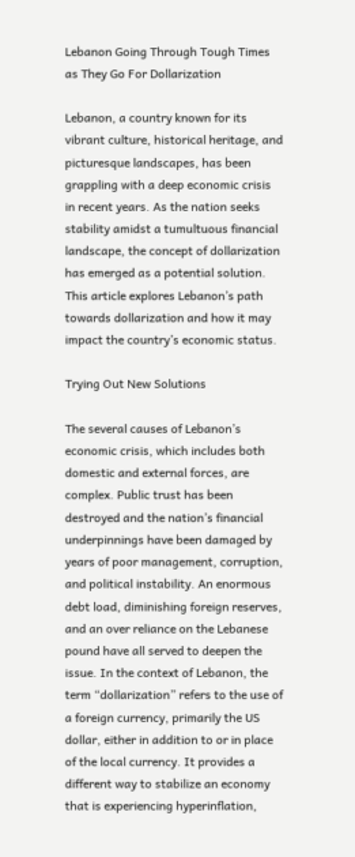Lebanon Going Through Tough Times as They Go For Dollarization

Lebanon, a country known for its vibrant culture, historical heritage, and picturesque landscapes, has been grappling with a deep economic crisis in recent years. As the nation seeks stability amidst a tumultuous financial landscape, the concept of dollarization has emerged as a potential solution. This article explores Lebanon’s path towards dollarization and how it may impact the country’s economic status.

Trying Out New Solutions

The several causes of Lebanon’s economic crisis, which includes both domestic and external forces, are complex. Public trust has been destroyed and the nation’s financial underpinnings have been damaged by years of poor management, corruption, and political instability. An enormous debt load, diminishing foreign reserves, and an over reliance on the Lebanese pound have all served to deepen the issue. In the context of Lebanon, the term “dollarization” refers to the use of a foreign currency, primarily the US dollar, either in addition to or in place of the local currency. It provides a different way to stabilize an economy that is experiencing hyperinflation,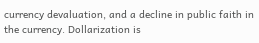currency devaluation, and a decline in public faith in the currency. Dollarization is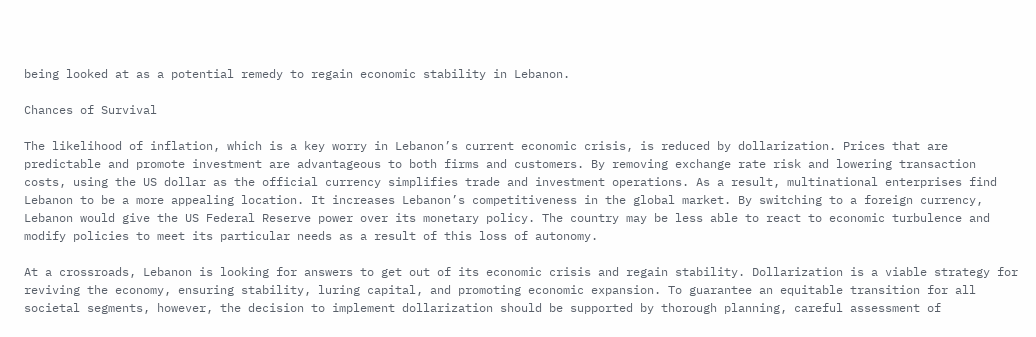being looked at as a potential remedy to regain economic stability in Lebanon.

Chances of Survival

The likelihood of inflation, which is a key worry in Lebanon’s current economic crisis, is reduced by dollarization. Prices that are predictable and promote investment are advantageous to both firms and customers. By removing exchange rate risk and lowering transaction costs, using the US dollar as the official currency simplifies trade and investment operations. As a result, multinational enterprises find Lebanon to be a more appealing location. It increases Lebanon’s competitiveness in the global market. By switching to a foreign currency, Lebanon would give the US Federal Reserve power over its monetary policy. The country may be less able to react to economic turbulence and modify policies to meet its particular needs as a result of this loss of autonomy.

At a crossroads, Lebanon is looking for answers to get out of its economic crisis and regain stability. Dollarization is a viable strategy for reviving the economy, ensuring stability, luring capital, and promoting economic expansion. To guarantee an equitable transition for all societal segments, however, the decision to implement dollarization should be supported by thorough planning, careful assessment of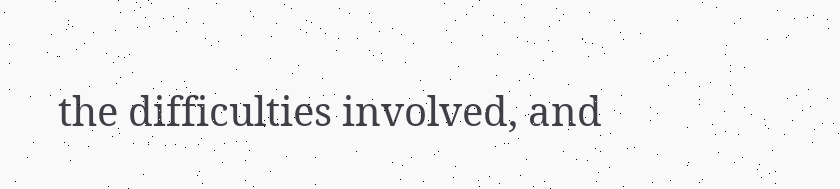the difficulties involved, and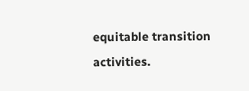equitable transition activities.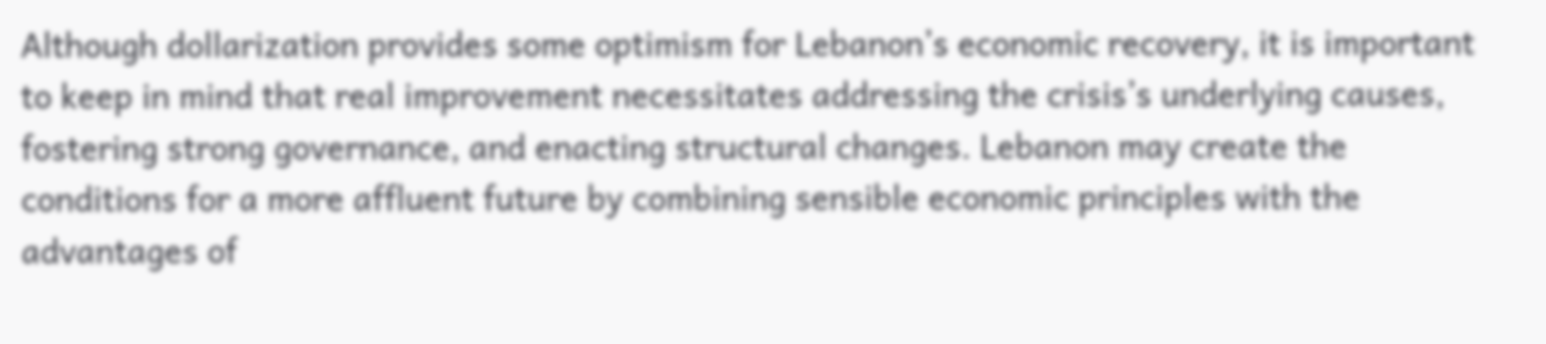Although dollarization provides some optimism for Lebanon’s economic recovery, it is important to keep in mind that real improvement necessitates addressing the crisis’s underlying causes, fostering strong governance, and enacting structural changes. Lebanon may create the conditions for a more affluent future by combining sensible economic principles with the advantages of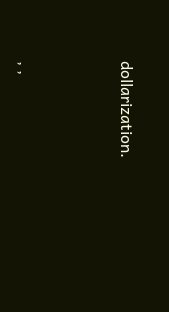dollarization.



, ,